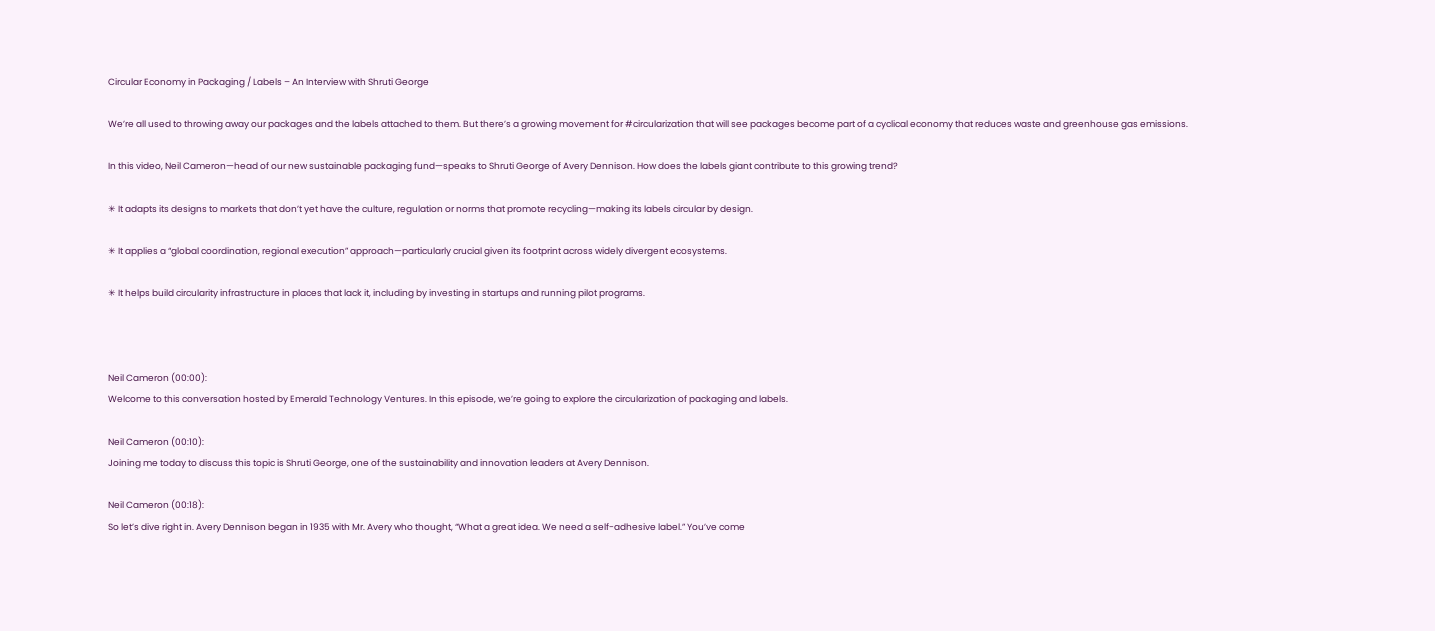Circular Economy in Packaging / Labels – An Interview with Shruti George

We’re all used to throwing away our packages and the labels attached to them. But there’s a growing movement for #circularization that will see packages become part of a cyclical economy that reduces waste and greenhouse gas emissions.

In this video, Neil Cameron—head of our new sustainable packaging fund—speaks to Shruti George of Avery Dennison. How does the labels giant contribute to this growing trend?

✳ It adapts its designs to markets that don’t yet have the culture, regulation or norms that promote recycling—making its labels circular by design.

✳ It applies a “global coordination, regional execution” approach—particularly crucial given its footprint across widely divergent ecosystems.

✳ It helps build circularity infrastructure in places that lack it, including by investing in startups and running pilot programs.



Neil Cameron (00:00):
Welcome to this conversation hosted by Emerald Technology Ventures. In this episode, we’re going to explore the circularization of packaging and labels.

Neil Cameron (00:10):
Joining me today to discuss this topic is Shruti George, one of the sustainability and innovation leaders at Avery Dennison.

Neil Cameron (00:18):
So let’s dive right in. Avery Dennison began in 1935 with Mr. Avery who thought, “What a great idea. We need a self-adhesive label.” You’ve come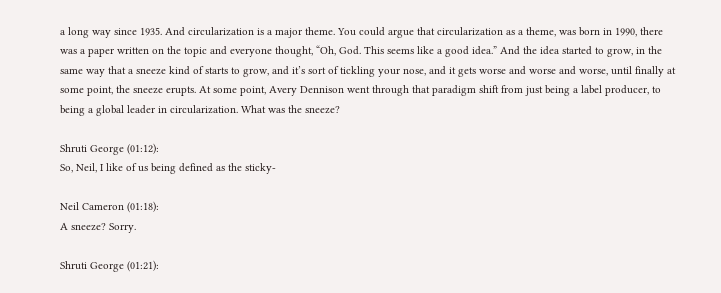a long way since 1935. And circularization is a major theme. You could argue that circularization as a theme, was born in 1990, there was a paper written on the topic and everyone thought, “Oh, God. This seems like a good idea.” And the idea started to grow, in the same way that a sneeze kind of starts to grow, and it’s sort of tickling your nose, and it gets worse and worse and worse, until finally at some point, the sneeze erupts. At some point, Avery Dennison went through that paradigm shift from just being a label producer, to being a global leader in circularization. What was the sneeze?

Shruti George (01:12):
So, Neil, I like of us being defined as the sticky-

Neil Cameron (01:18):
A sneeze? Sorry.

Shruti George (01:21):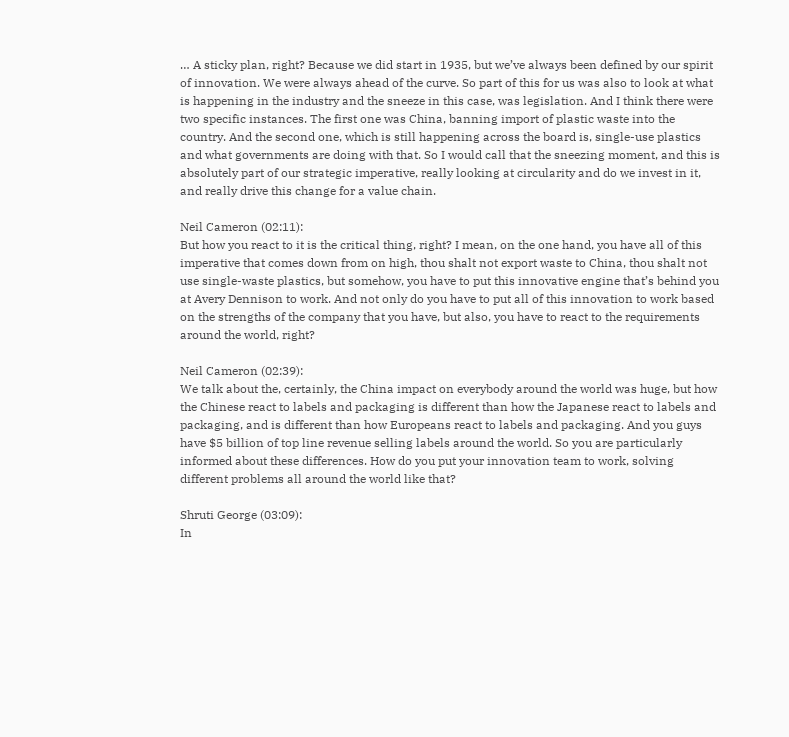… A sticky plan, right? Because we did start in 1935, but we’ve always been defined by our spirit of innovation. We were always ahead of the curve. So part of this for us was also to look at what is happening in the industry and the sneeze in this case, was legislation. And I think there were two specific instances. The first one was China, banning import of plastic waste into the country. And the second one, which is still happening across the board is, single-use plastics and what governments are doing with that. So I would call that the sneezing moment, and this is absolutely part of our strategic imperative, really looking at circularity and do we invest in it, and really drive this change for a value chain.

Neil Cameron (02:11):
But how you react to it is the critical thing, right? I mean, on the one hand, you have all of this imperative that comes down from on high, thou shalt not export waste to China, thou shalt not use single-waste plastics, but somehow, you have to put this innovative engine that’s behind you at Avery Dennison to work. And not only do you have to put all of this innovation to work based on the strengths of the company that you have, but also, you have to react to the requirements around the world, right?

Neil Cameron (02:39):
We talk about the, certainly, the China impact on everybody around the world was huge, but how the Chinese react to labels and packaging is different than how the Japanese react to labels and packaging, and is different than how Europeans react to labels and packaging. And you guys have $5 billion of top line revenue selling labels around the world. So you are particularly informed about these differences. How do you put your innovation team to work, solving different problems all around the world like that?

Shruti George (03:09):
In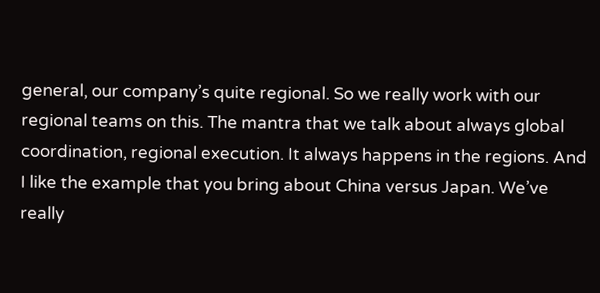general, our company’s quite regional. So we really work with our regional teams on this. The mantra that we talk about always global coordination, regional execution. It always happens in the regions. And I like the example that you bring about China versus Japan. We’ve really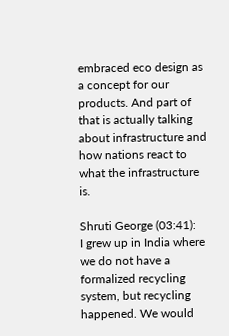embraced eco design as a concept for our products. And part of that is actually talking about infrastructure and how nations react to what the infrastructure is.

Shruti George (03:41):
I grew up in India where we do not have a formalized recycling system, but recycling happened. We would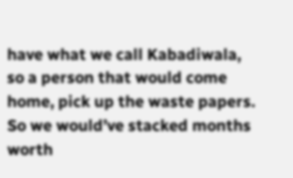have what we call Kabadiwala, so a person that would come home, pick up the waste papers. So we would’ve stacked months worth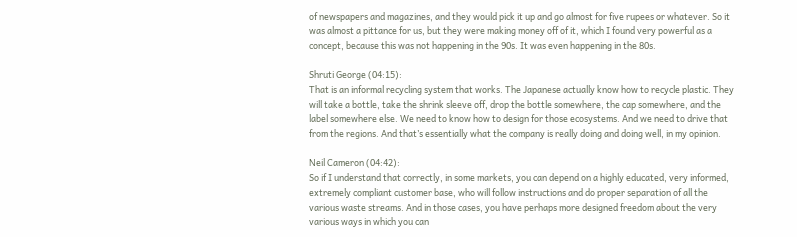of newspapers and magazines, and they would pick it up and go almost for five rupees or whatever. So it was almost a pittance for us, but they were making money off of it, which I found very powerful as a concept, because this was not happening in the 90s. It was even happening in the 80s.

Shruti George (04:15):
That is an informal recycling system that works. The Japanese actually know how to recycle plastic. They will take a bottle, take the shrink sleeve off, drop the bottle somewhere, the cap somewhere, and the label somewhere else. We need to know how to design for those ecosystems. And we need to drive that from the regions. And that’s essentially what the company is really doing and doing well, in my opinion.

Neil Cameron (04:42):
So if I understand that correctly, in some markets, you can depend on a highly educated, very informed, extremely compliant customer base, who will follow instructions and do proper separation of all the various waste streams. And in those cases, you have perhaps more designed freedom about the very various ways in which you can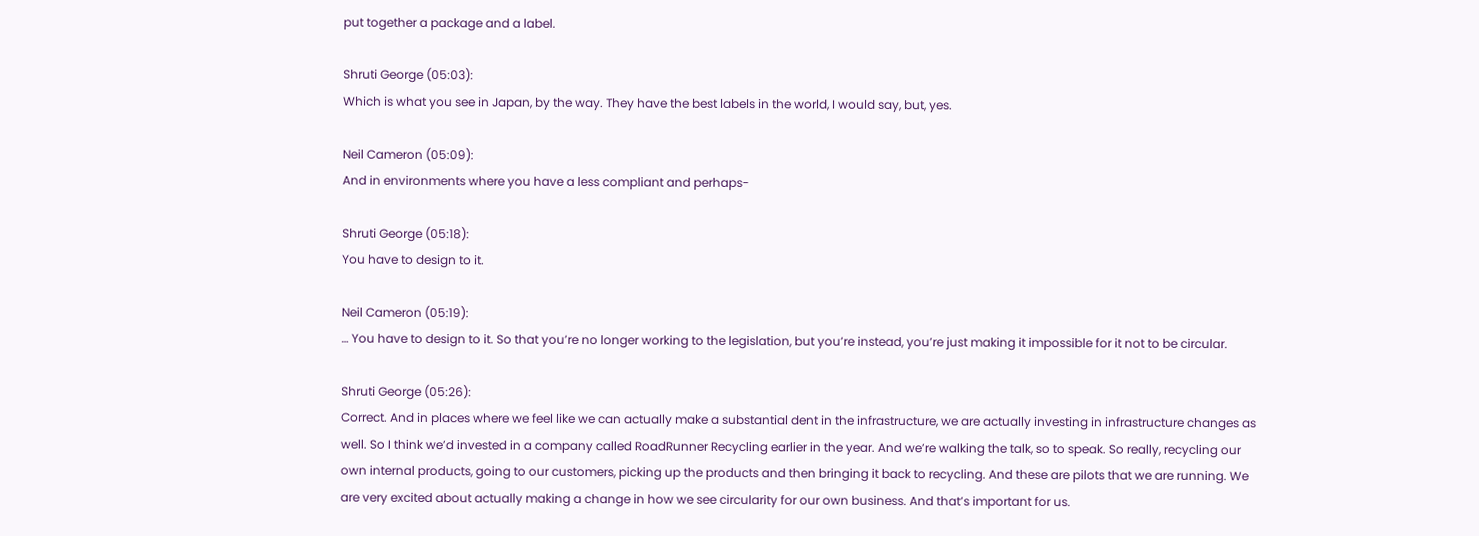put together a package and a label.

Shruti George (05:03):
Which is what you see in Japan, by the way. They have the best labels in the world, I would say, but, yes.

Neil Cameron (05:09):
And in environments where you have a less compliant and perhaps-

Shruti George (05:18):
You have to design to it.

Neil Cameron (05:19):
… You have to design to it. So that you’re no longer working to the legislation, but you’re instead, you’re just making it impossible for it not to be circular.

Shruti George (05:26):
Correct. And in places where we feel like we can actually make a substantial dent in the infrastructure, we are actually investing in infrastructure changes as well. So I think we’d invested in a company called RoadRunner Recycling earlier in the year. And we’re walking the talk, so to speak. So really, recycling our own internal products, going to our customers, picking up the products and then bringing it back to recycling. And these are pilots that we are running. We are very excited about actually making a change in how we see circularity for our own business. And that’s important for us.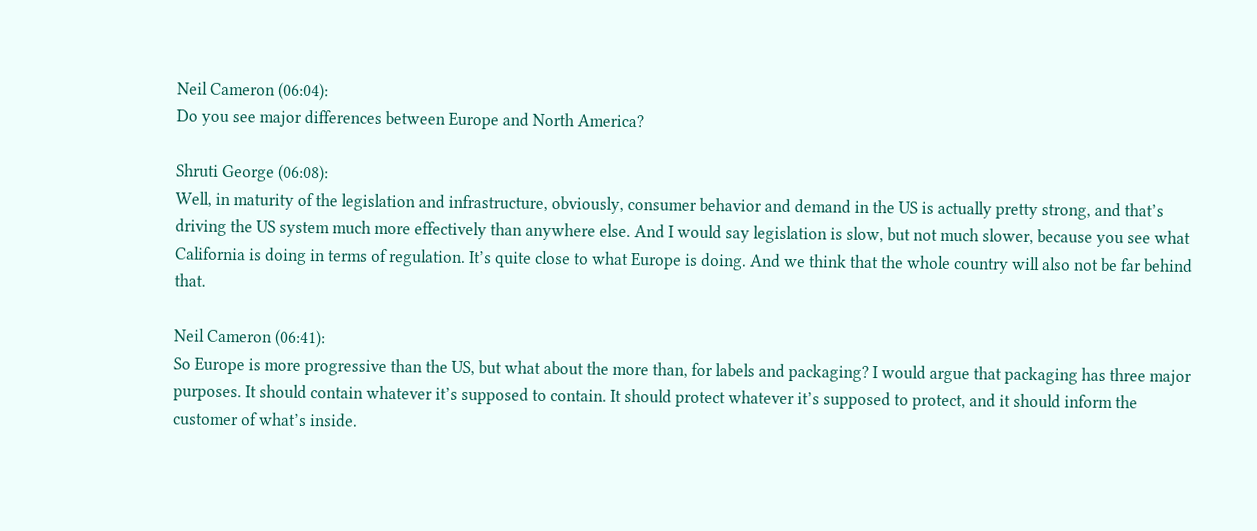Neil Cameron (06:04):
Do you see major differences between Europe and North America?

Shruti George (06:08):
Well, in maturity of the legislation and infrastructure, obviously, consumer behavior and demand in the US is actually pretty strong, and that’s driving the US system much more effectively than anywhere else. And I would say legislation is slow, but not much slower, because you see what California is doing in terms of regulation. It’s quite close to what Europe is doing. And we think that the whole country will also not be far behind that.

Neil Cameron (06:41):
So Europe is more progressive than the US, but what about the more than, for labels and packaging? I would argue that packaging has three major purposes. It should contain whatever it’s supposed to contain. It should protect whatever it’s supposed to protect, and it should inform the customer of what’s inside.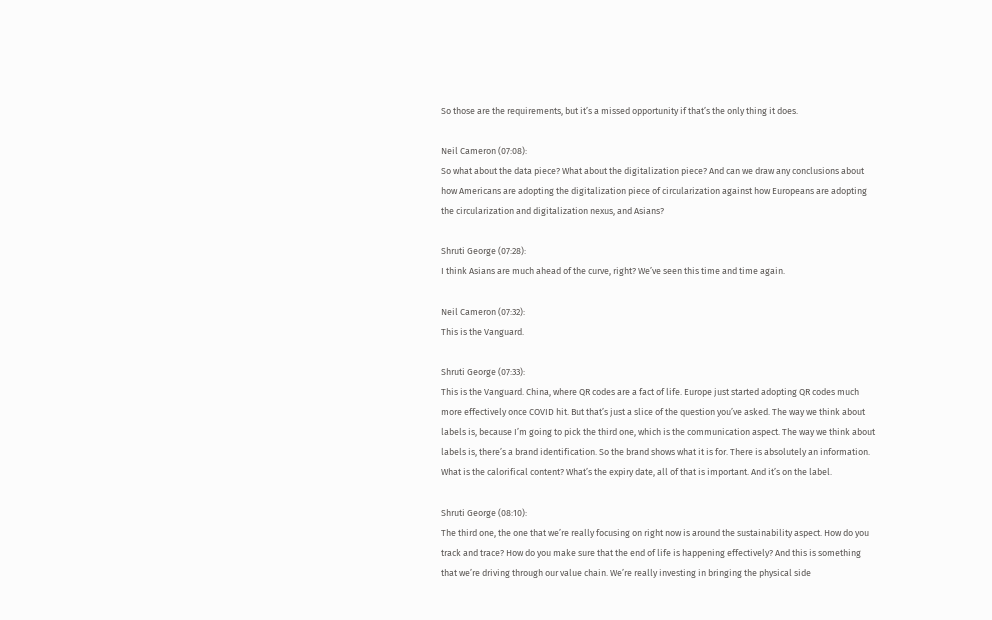So those are the requirements, but it’s a missed opportunity if that’s the only thing it does.

Neil Cameron (07:08):
So what about the data piece? What about the digitalization piece? And can we draw any conclusions about how Americans are adopting the digitalization piece of circularization against how Europeans are adopting the circularization and digitalization nexus, and Asians?

Shruti George (07:28):
I think Asians are much ahead of the curve, right? We’ve seen this time and time again.

Neil Cameron (07:32):
This is the Vanguard.

Shruti George (07:33):
This is the Vanguard. China, where QR codes are a fact of life. Europe just started adopting QR codes much more effectively once COVID hit. But that’s just a slice of the question you’ve asked. The way we think about labels is, because I’m going to pick the third one, which is the communication aspect. The way we think about labels is, there’s a brand identification. So the brand shows what it is for. There is absolutely an information. What is the calorifical content? What’s the expiry date, all of that is important. And it’s on the label.

Shruti George (08:10):
The third one, the one that we’re really focusing on right now is around the sustainability aspect. How do you track and trace? How do you make sure that the end of life is happening effectively? And this is something that we’re driving through our value chain. We’re really investing in bringing the physical side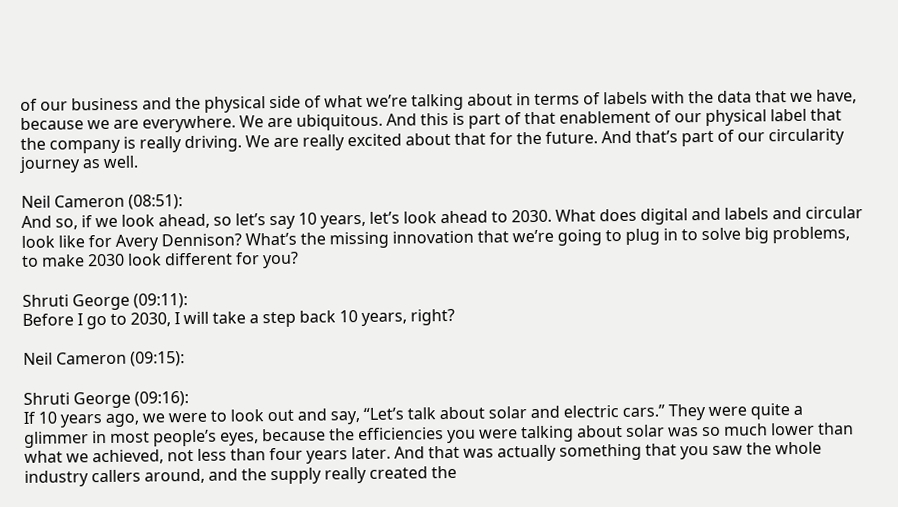of our business and the physical side of what we’re talking about in terms of labels with the data that we have, because we are everywhere. We are ubiquitous. And this is part of that enablement of our physical label that the company is really driving. We are really excited about that for the future. And that’s part of our circularity journey as well.

Neil Cameron (08:51):
And so, if we look ahead, so let’s say 10 years, let’s look ahead to 2030. What does digital and labels and circular look like for Avery Dennison? What’s the missing innovation that we’re going to plug in to solve big problems, to make 2030 look different for you?

Shruti George (09:11):
Before I go to 2030, I will take a step back 10 years, right?

Neil Cameron (09:15):

Shruti George (09:16):
If 10 years ago, we were to look out and say, “Let’s talk about solar and electric cars.” They were quite a glimmer in most people’s eyes, because the efficiencies you were talking about solar was so much lower than what we achieved, not less than four years later. And that was actually something that you saw the whole industry callers around, and the supply really created the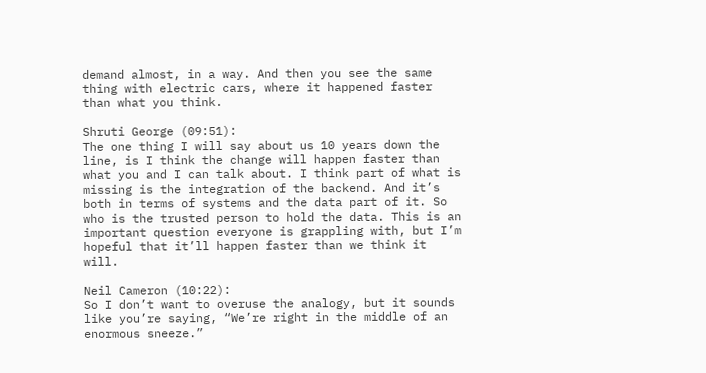demand almost, in a way. And then you see the same thing with electric cars, where it happened faster than what you think.

Shruti George (09:51):
The one thing I will say about us 10 years down the line, is I think the change will happen faster than what you and I can talk about. I think part of what is missing is the integration of the backend. And it’s both in terms of systems and the data part of it. So who is the trusted person to hold the data. This is an important question everyone is grappling with, but I’m hopeful that it’ll happen faster than we think it will.

Neil Cameron (10:22):
So I don’t want to overuse the analogy, but it sounds like you’re saying, “We’re right in the middle of an enormous sneeze.”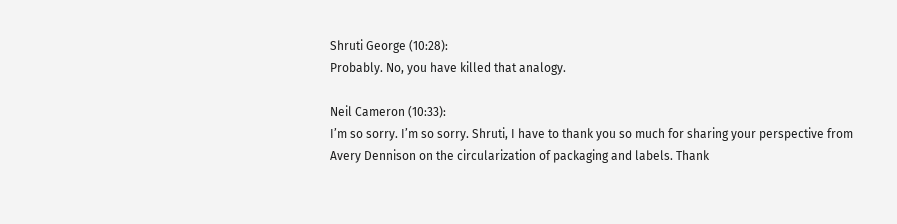Shruti George (10:28):
Probably. No, you have killed that analogy.

Neil Cameron (10:33):
I’m so sorry. I’m so sorry. Shruti, I have to thank you so much for sharing your perspective from Avery Dennison on the circularization of packaging and labels. Thank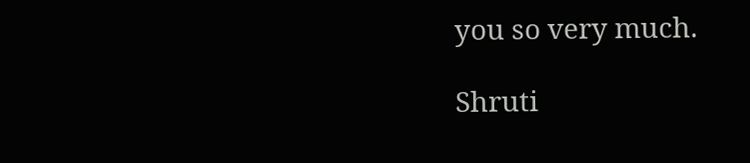you so very much.

Shruti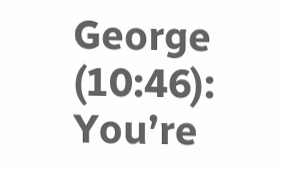George (10:46):
You’re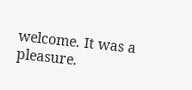welcome. It was a pleasure.